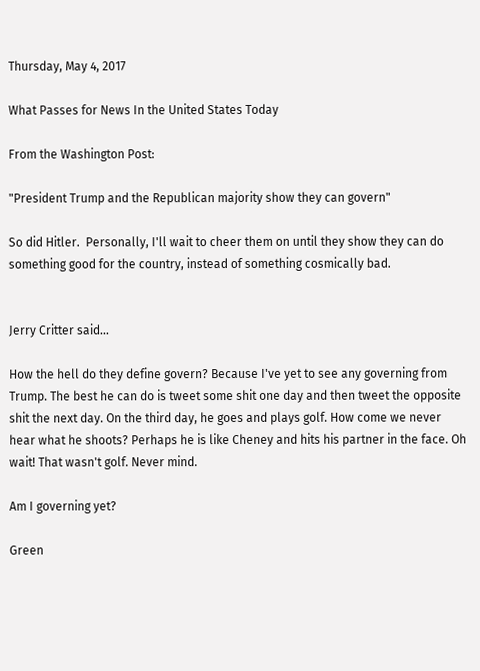Thursday, May 4, 2017

What Passes for News In the United States Today

From the Washington Post:

"President Trump and the Republican majority show they can govern"

So did Hitler.  Personally, I'll wait to cheer them on until they show they can do something good for the country, instead of something cosmically bad.


Jerry Critter said...

How the hell do they define govern? Because I've yet to see any governing from Trump. The best he can do is tweet some shit one day and then tweet the opposite shit the next day. On the third day, he goes and plays golf. How come we never hear what he shoots? Perhaps he is like Cheney and hits his partner in the face. Oh wait! That wasn't golf. Never mind.

Am I governing yet?

Green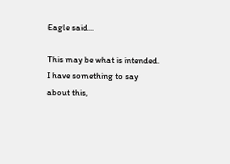Eagle said...

This may be what is intended. I have something to say about this,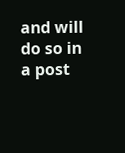and will do so in a post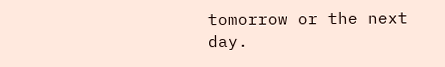tomorrow or the next day.